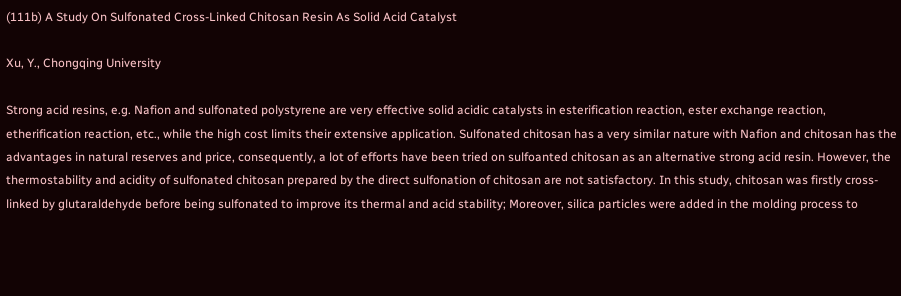(111b) A Study On Sulfonated Cross-Linked Chitosan Resin As Solid Acid Catalyst

Xu, Y., Chongqing University

Strong acid resins, e.g. Nafion and sulfonated polystyrene are very effective solid acidic catalysts in esterification reaction, ester exchange reaction, etherification reaction, etc., while the high cost limits their extensive application. Sulfonated chitosan has a very similar nature with Nafion and chitosan has the advantages in natural reserves and price, consequently, a lot of efforts have been tried on sulfoanted chitosan as an alternative strong acid resin. However, the thermostability and acidity of sulfonated chitosan prepared by the direct sulfonation of chitosan are not satisfactory. In this study, chitosan was firstly cross-linked by glutaraldehyde before being sulfonated to improve its thermal and acid stability; Moreover, silica particles were added in the molding process to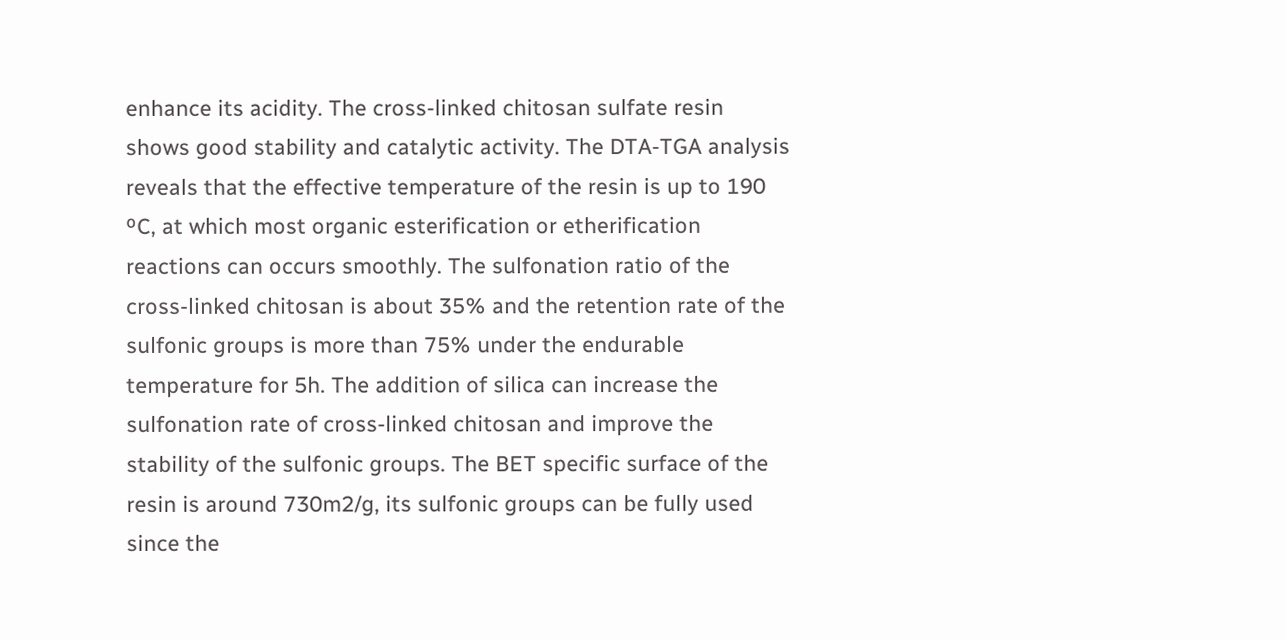enhance its acidity. The cross-linked chitosan sulfate resin shows good stability and catalytic activity. The DTA-TGA analysis reveals that the effective temperature of the resin is up to 190 ºC, at which most organic esterification or etherification reactions can occurs smoothly. The sulfonation ratio of the cross-linked chitosan is about 35% and the retention rate of the sulfonic groups is more than 75% under the endurable temperature for 5h. The addition of silica can increase the sulfonation rate of cross-linked chitosan and improve the stability of the sulfonic groups. The BET specific surface of the resin is around 730m2/g, its sulfonic groups can be fully used since the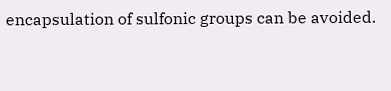encapsulation of sulfonic groups can be avoided.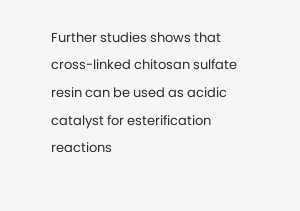Further studies shows that cross-linked chitosan sulfate resin can be used as acidic catalyst for esterification reactions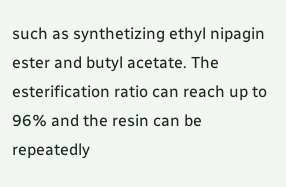such as synthetizing ethyl nipagin ester and butyl acetate. The esterification ratio can reach up to 96% and the resin can be repeatedly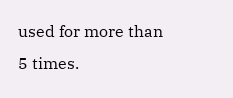used for more than 5 times.